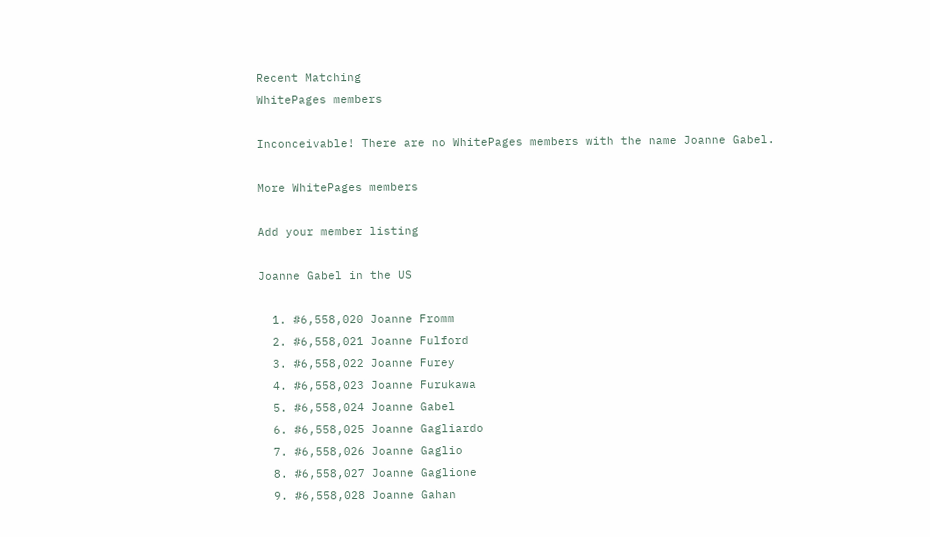Recent Matching
WhitePages members

Inconceivable! There are no WhitePages members with the name Joanne Gabel.

More WhitePages members

Add your member listing

Joanne Gabel in the US

  1. #6,558,020 Joanne Fromm
  2. #6,558,021 Joanne Fulford
  3. #6,558,022 Joanne Furey
  4. #6,558,023 Joanne Furukawa
  5. #6,558,024 Joanne Gabel
  6. #6,558,025 Joanne Gagliardo
  7. #6,558,026 Joanne Gaglio
  8. #6,558,027 Joanne Gaglione
  9. #6,558,028 Joanne Gahan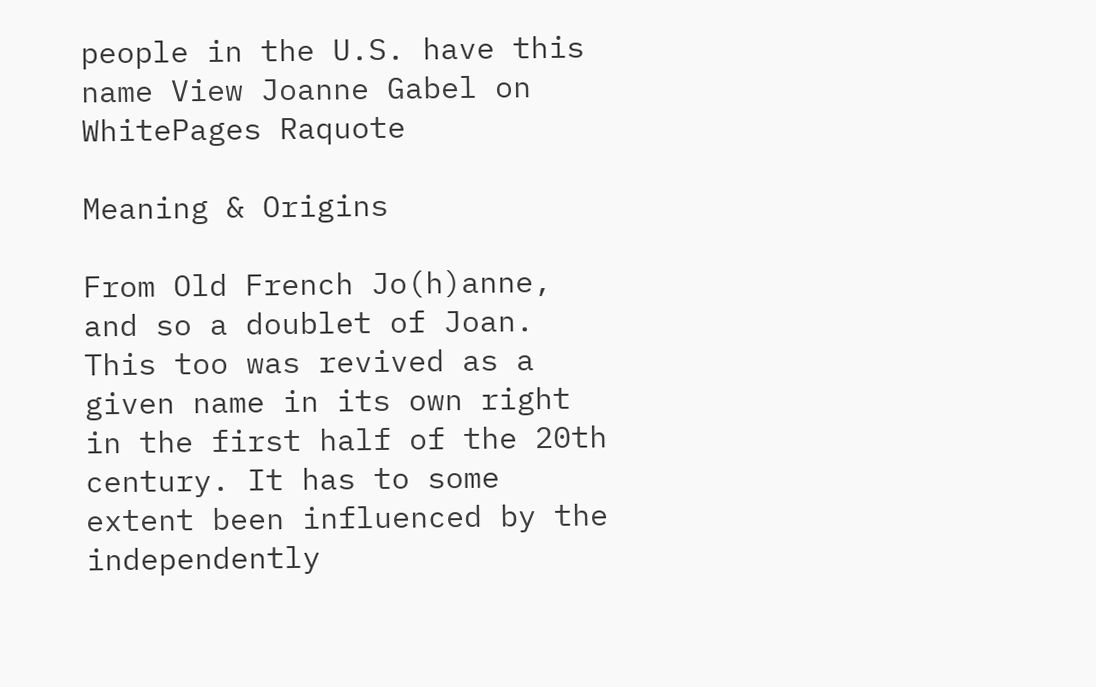people in the U.S. have this name View Joanne Gabel on WhitePages Raquote

Meaning & Origins

From Old French Jo(h)anne, and so a doublet of Joan. This too was revived as a given name in its own right in the first half of the 20th century. It has to some extent been influenced by the independently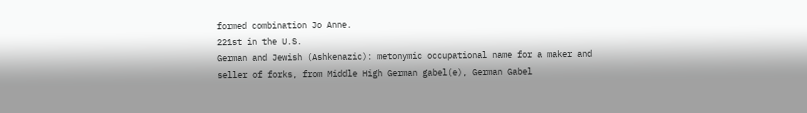formed combination Jo Anne.
221st in the U.S.
German and Jewish (Ashkenazic): metonymic occupational name for a maker and seller of forks, from Middle High German gabel(e), German Gabel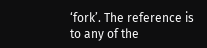‘fork’. The reference is to any of the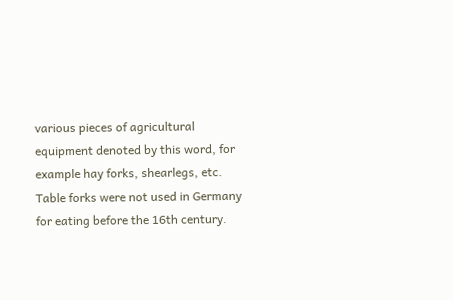various pieces of agricultural equipment denoted by this word, for example hay forks, shearlegs, etc. Table forks were not used in Germany for eating before the 16th century.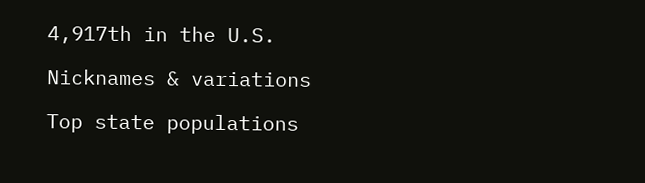4,917th in the U.S.

Nicknames & variations

Top state populations